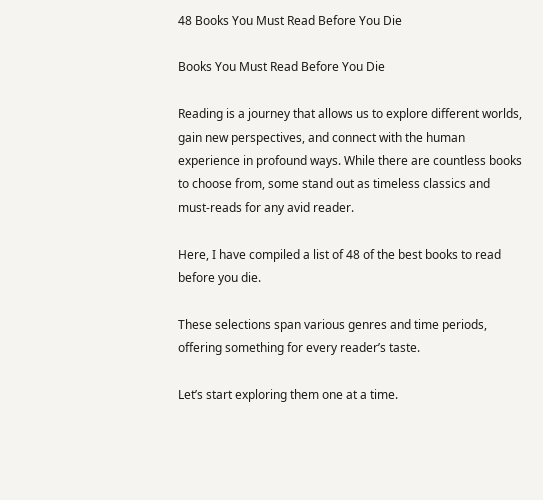48 Books You Must Read Before You Die

Books You Must Read Before You Die

Reading is a journey that allows us to explore different worlds, gain new perspectives, and connect with the human experience in profound ways. While there are countless books to choose from, some stand out as timeless classics and must-reads for any avid reader.

Here, I have compiled a list of 48 of the best books to read before you die.

These selections span various genres and time periods, offering something for every reader’s taste.

Let’s start exploring them one at a time.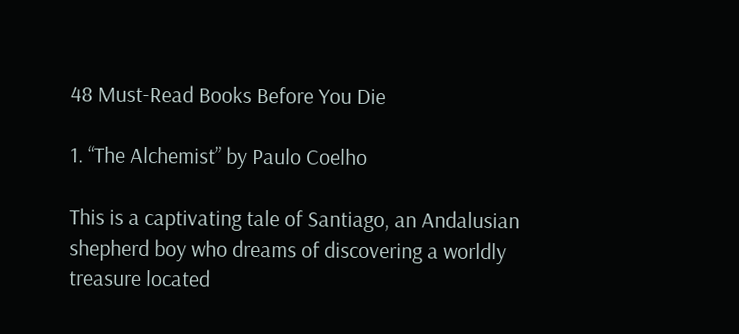48 Must-Read Books Before You Die

1. “The Alchemist” by Paulo Coelho

This is a captivating tale of Santiago, an Andalusian shepherd boy who dreams of discovering a worldly treasure located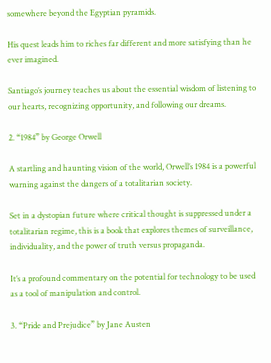somewhere beyond the Egyptian pyramids.

His quest leads him to riches far different and more satisfying than he ever imagined.

Santiago’s journey teaches us about the essential wisdom of listening to our hearts, recognizing opportunity, and following our dreams.

2. “1984” by George Orwell

A startling and haunting vision of the world, Orwell’s 1984 is a powerful warning against the dangers of a totalitarian society.

Set in a dystopian future where critical thought is suppressed under a totalitarian regime, this is a book that explores themes of surveillance, individuality, and the power of truth versus propaganda.

It’s a profound commentary on the potential for technology to be used as a tool of manipulation and control.

3. “Pride and Prejudice” by Jane Austen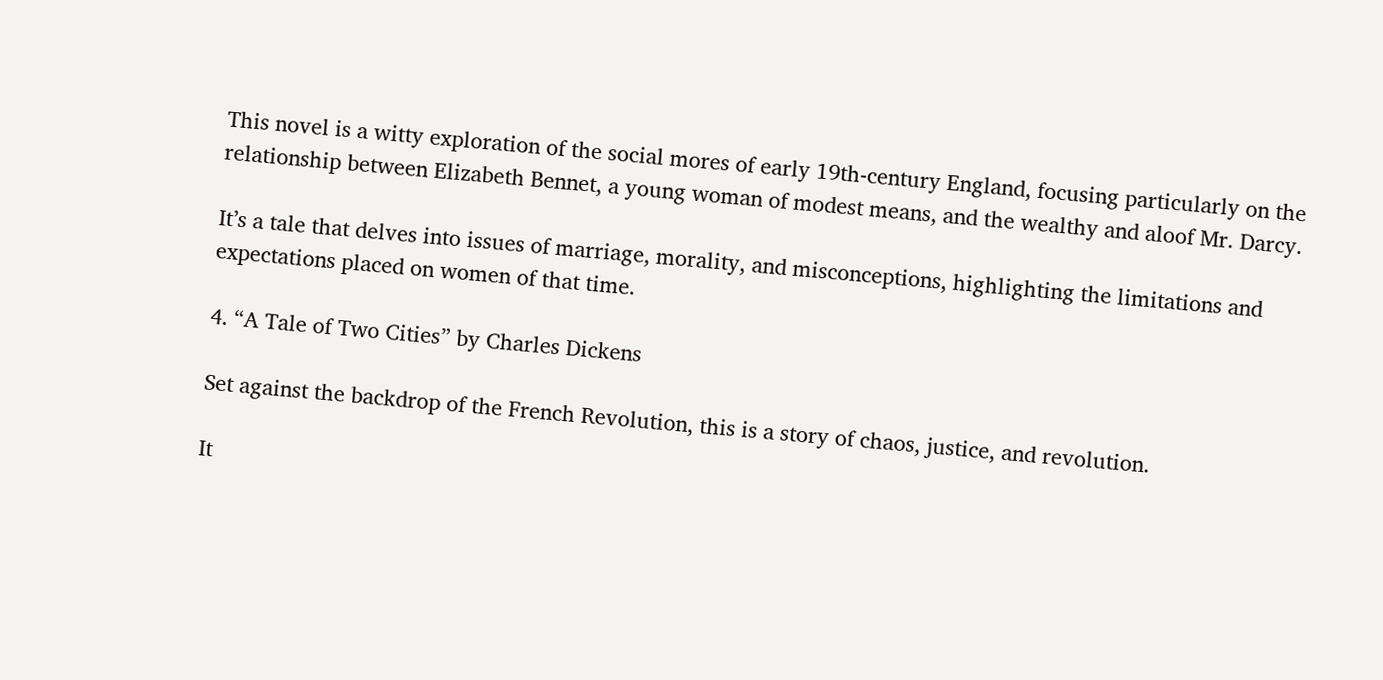This novel is a witty exploration of the social mores of early 19th-century England, focusing particularly on the relationship between Elizabeth Bennet, a young woman of modest means, and the wealthy and aloof Mr. Darcy.

It’s a tale that delves into issues of marriage, morality, and misconceptions, highlighting the limitations and expectations placed on women of that time.

4. “A Tale of Two Cities” by Charles Dickens

Set against the backdrop of the French Revolution, this is a story of chaos, justice, and revolution.

It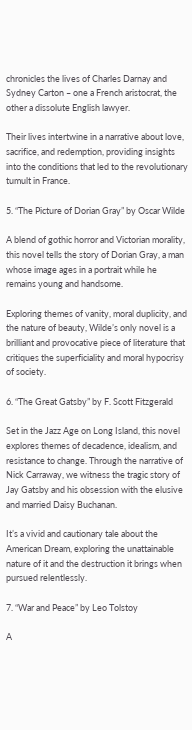chronicles the lives of Charles Darnay and Sydney Carton – one a French aristocrat, the other a dissolute English lawyer.

Their lives intertwine in a narrative about love, sacrifice, and redemption, providing insights into the conditions that led to the revolutionary tumult in France.

5. “The Picture of Dorian Gray” by Oscar Wilde

A blend of gothic horror and Victorian morality, this novel tells the story of Dorian Gray, a man whose image ages in a portrait while he remains young and handsome.

Exploring themes of vanity, moral duplicity, and the nature of beauty, Wilde’s only novel is a brilliant and provocative piece of literature that critiques the superficiality and moral hypocrisy of society.

6. “The Great Gatsby” by F. Scott Fitzgerald

Set in the Jazz Age on Long Island, this novel explores themes of decadence, idealism, and resistance to change. Through the narrative of Nick Carraway, we witness the tragic story of Jay Gatsby and his obsession with the elusive and married Daisy Buchanan.

It’s a vivid and cautionary tale about the American Dream, exploring the unattainable nature of it and the destruction it brings when pursued relentlessly.

7. “War and Peace” by Leo Tolstoy

A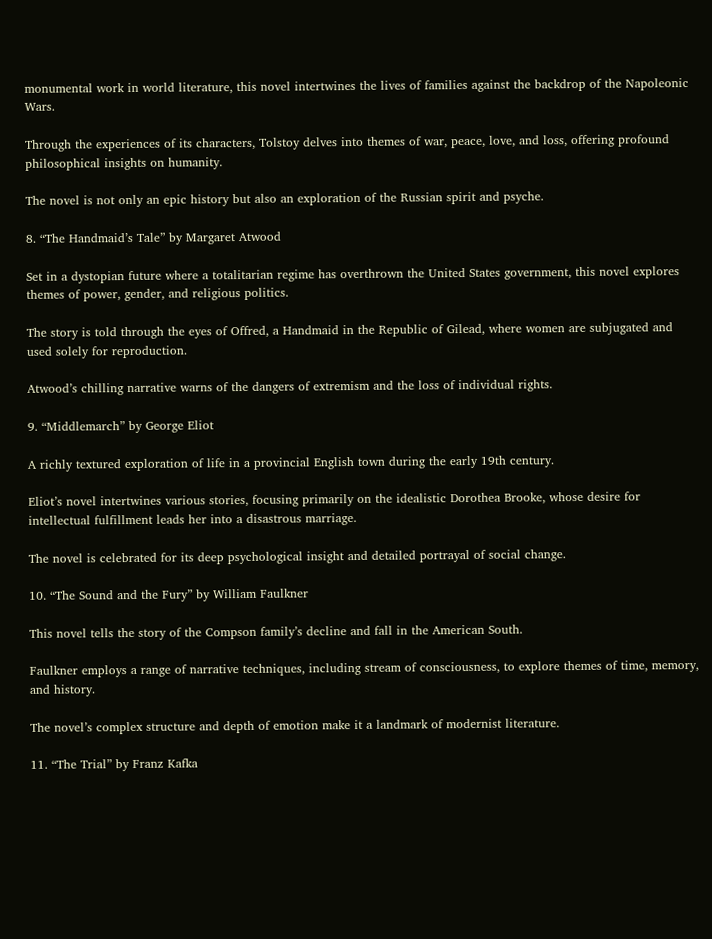monumental work in world literature, this novel intertwines the lives of families against the backdrop of the Napoleonic Wars.

Through the experiences of its characters, Tolstoy delves into themes of war, peace, love, and loss, offering profound philosophical insights on humanity.

The novel is not only an epic history but also an exploration of the Russian spirit and psyche.

8. “The Handmaid’s Tale” by Margaret Atwood

Set in a dystopian future where a totalitarian regime has overthrown the United States government, this novel explores themes of power, gender, and religious politics.

The story is told through the eyes of Offred, a Handmaid in the Republic of Gilead, where women are subjugated and used solely for reproduction.

Atwood’s chilling narrative warns of the dangers of extremism and the loss of individual rights.

9. “Middlemarch” by George Eliot

A richly textured exploration of life in a provincial English town during the early 19th century.

Eliot’s novel intertwines various stories, focusing primarily on the idealistic Dorothea Brooke, whose desire for intellectual fulfillment leads her into a disastrous marriage.

The novel is celebrated for its deep psychological insight and detailed portrayal of social change.

10. “The Sound and the Fury” by William Faulkner

This novel tells the story of the Compson family’s decline and fall in the American South.

Faulkner employs a range of narrative techniques, including stream of consciousness, to explore themes of time, memory, and history.

The novel’s complex structure and depth of emotion make it a landmark of modernist literature.

11. “The Trial” by Franz Kafka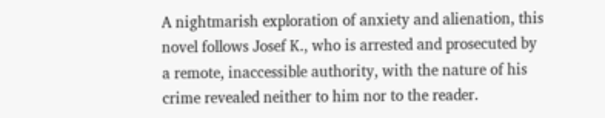A nightmarish exploration of anxiety and alienation, this novel follows Josef K., who is arrested and prosecuted by a remote, inaccessible authority, with the nature of his crime revealed neither to him nor to the reader.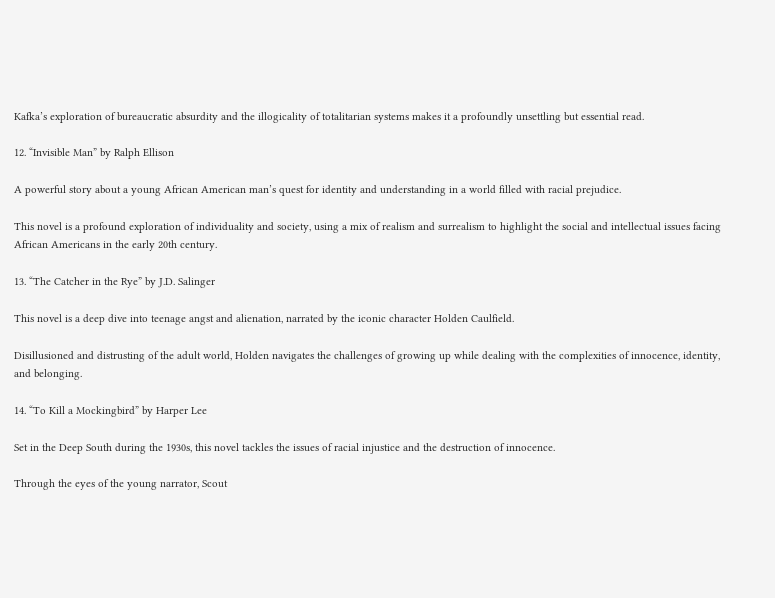Kafka’s exploration of bureaucratic absurdity and the illogicality of totalitarian systems makes it a profoundly unsettling but essential read.

12. “Invisible Man” by Ralph Ellison

A powerful story about a young African American man’s quest for identity and understanding in a world filled with racial prejudice.

This novel is a profound exploration of individuality and society, using a mix of realism and surrealism to highlight the social and intellectual issues facing African Americans in the early 20th century.

13. “The Catcher in the Rye” by J.D. Salinger

This novel is a deep dive into teenage angst and alienation, narrated by the iconic character Holden Caulfield.

Disillusioned and distrusting of the adult world, Holden navigates the challenges of growing up while dealing with the complexities of innocence, identity, and belonging.

14. “To Kill a Mockingbird” by Harper Lee

Set in the Deep South during the 1930s, this novel tackles the issues of racial injustice and the destruction of innocence.

Through the eyes of the young narrator, Scout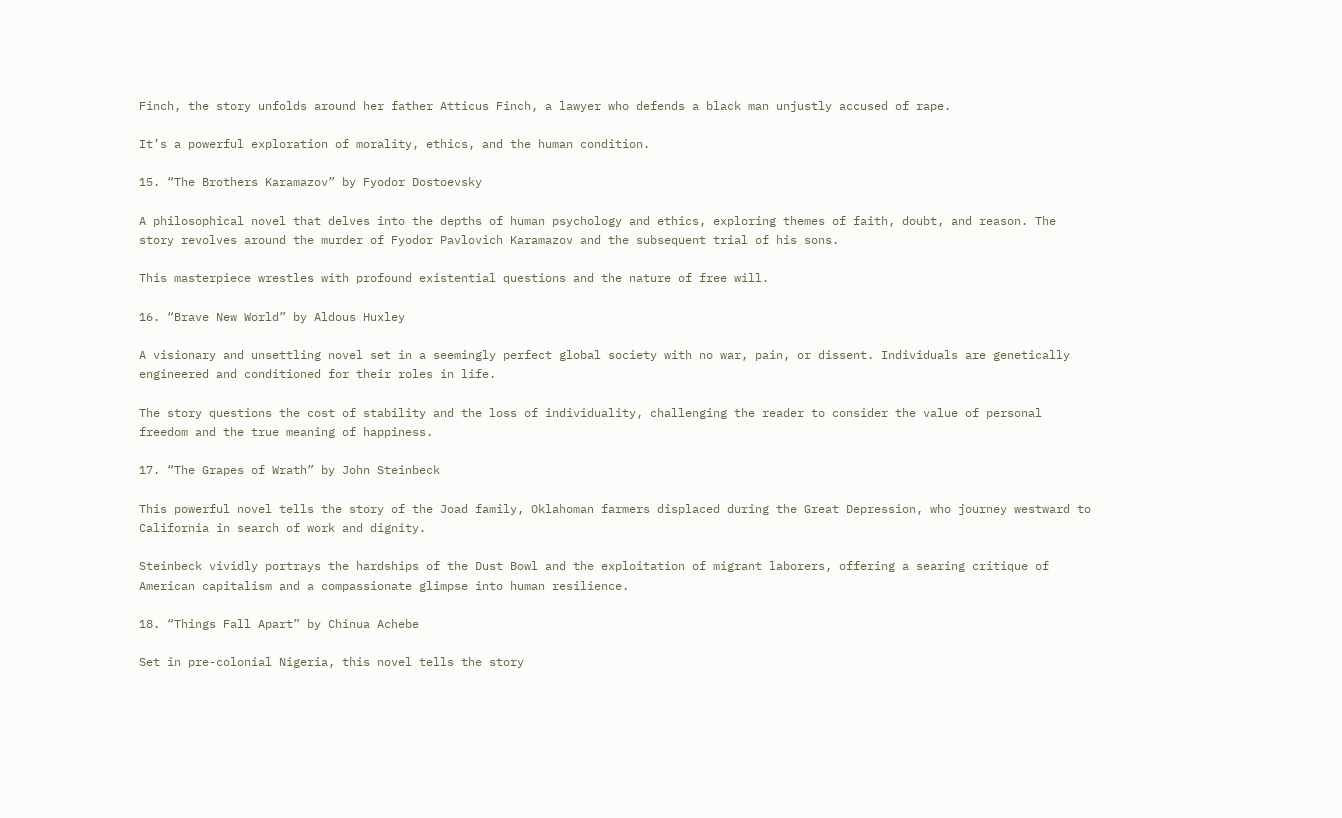Finch, the story unfolds around her father Atticus Finch, a lawyer who defends a black man unjustly accused of rape.

It’s a powerful exploration of morality, ethics, and the human condition.

15. “The Brothers Karamazov” by Fyodor Dostoevsky

A philosophical novel that delves into the depths of human psychology and ethics, exploring themes of faith, doubt, and reason. The story revolves around the murder of Fyodor Pavlovich Karamazov and the subsequent trial of his sons.

This masterpiece wrestles with profound existential questions and the nature of free will.

16. “Brave New World” by Aldous Huxley

A visionary and unsettling novel set in a seemingly perfect global society with no war, pain, or dissent. Individuals are genetically engineered and conditioned for their roles in life.

The story questions the cost of stability and the loss of individuality, challenging the reader to consider the value of personal freedom and the true meaning of happiness.

17. “The Grapes of Wrath” by John Steinbeck

This powerful novel tells the story of the Joad family, Oklahoman farmers displaced during the Great Depression, who journey westward to California in search of work and dignity.

Steinbeck vividly portrays the hardships of the Dust Bowl and the exploitation of migrant laborers, offering a searing critique of American capitalism and a compassionate glimpse into human resilience.

18. “Things Fall Apart” by Chinua Achebe

Set in pre-colonial Nigeria, this novel tells the story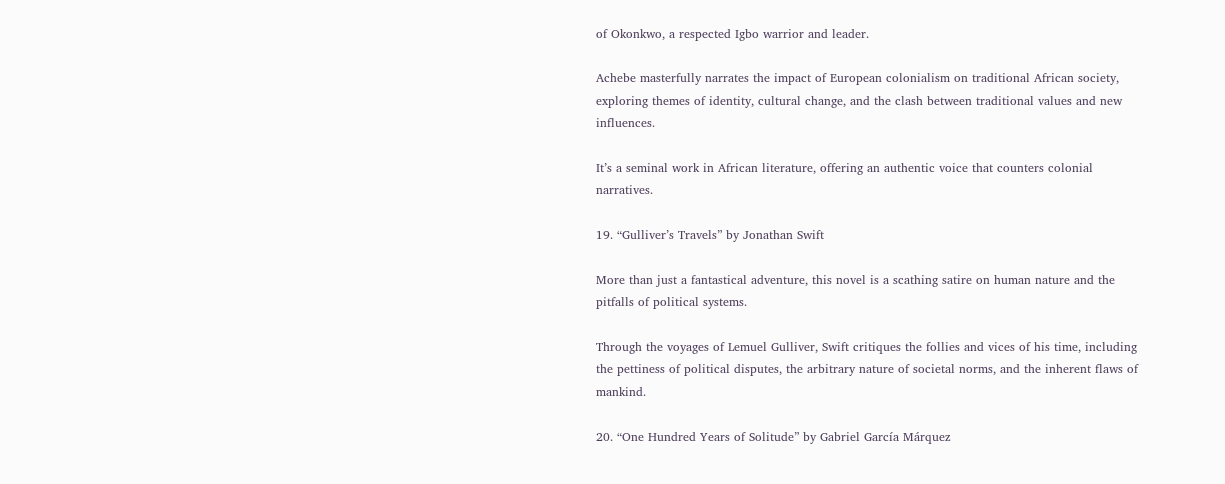of Okonkwo, a respected Igbo warrior and leader.

Achebe masterfully narrates the impact of European colonialism on traditional African society, exploring themes of identity, cultural change, and the clash between traditional values and new influences.

It’s a seminal work in African literature, offering an authentic voice that counters colonial narratives.

19. “Gulliver’s Travels” by Jonathan Swift

More than just a fantastical adventure, this novel is a scathing satire on human nature and the pitfalls of political systems.

Through the voyages of Lemuel Gulliver, Swift critiques the follies and vices of his time, including the pettiness of political disputes, the arbitrary nature of societal norms, and the inherent flaws of mankind.

20. “One Hundred Years of Solitude” by Gabriel García Márquez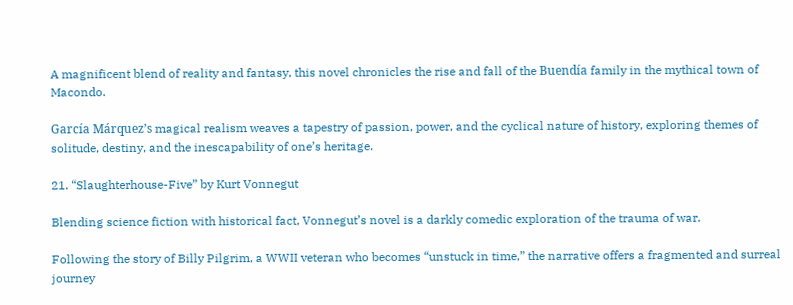A magnificent blend of reality and fantasy, this novel chronicles the rise and fall of the Buendía family in the mythical town of Macondo.

García Márquez’s magical realism weaves a tapestry of passion, power, and the cyclical nature of history, exploring themes of solitude, destiny, and the inescapability of one’s heritage.

21. “Slaughterhouse-Five” by Kurt Vonnegut

Blending science fiction with historical fact, Vonnegut’s novel is a darkly comedic exploration of the trauma of war.

Following the story of Billy Pilgrim, a WWII veteran who becomes “unstuck in time,” the narrative offers a fragmented and surreal journey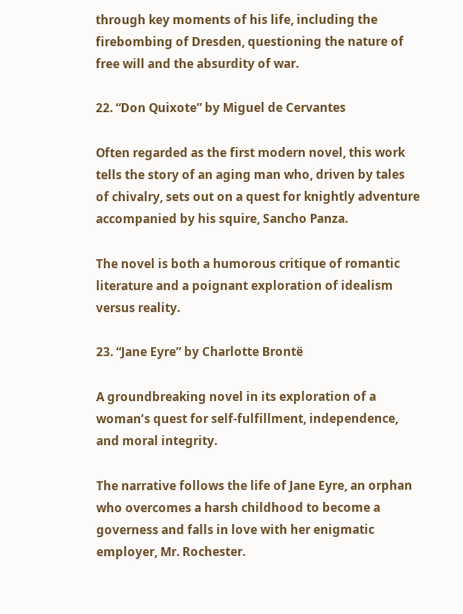through key moments of his life, including the firebombing of Dresden, questioning the nature of free will and the absurdity of war.

22. “Don Quixote” by Miguel de Cervantes

Often regarded as the first modern novel, this work tells the story of an aging man who, driven by tales of chivalry, sets out on a quest for knightly adventure accompanied by his squire, Sancho Panza.

The novel is both a humorous critique of romantic literature and a poignant exploration of idealism versus reality.

23. “Jane Eyre” by Charlotte Brontë

A groundbreaking novel in its exploration of a woman’s quest for self-fulfillment, independence, and moral integrity.

The narrative follows the life of Jane Eyre, an orphan who overcomes a harsh childhood to become a governess and falls in love with her enigmatic employer, Mr. Rochester.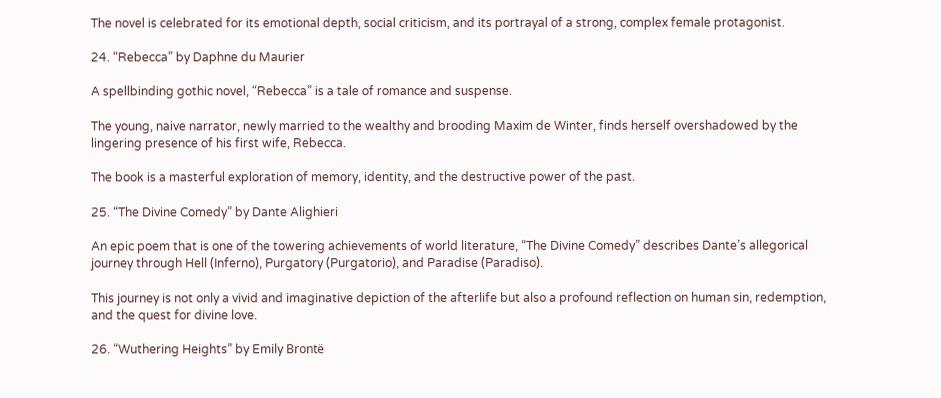The novel is celebrated for its emotional depth, social criticism, and its portrayal of a strong, complex female protagonist.

24. “Rebecca” by Daphne du Maurier

A spellbinding gothic novel, “Rebecca” is a tale of romance and suspense.

The young, naive narrator, newly married to the wealthy and brooding Maxim de Winter, finds herself overshadowed by the lingering presence of his first wife, Rebecca.

The book is a masterful exploration of memory, identity, and the destructive power of the past.

25. “The Divine Comedy” by Dante Alighieri

An epic poem that is one of the towering achievements of world literature, “The Divine Comedy” describes Dante’s allegorical journey through Hell (Inferno), Purgatory (Purgatorio), and Paradise (Paradiso).

This journey is not only a vivid and imaginative depiction of the afterlife but also a profound reflection on human sin, redemption, and the quest for divine love.

26. “Wuthering Heights” by Emily Brontë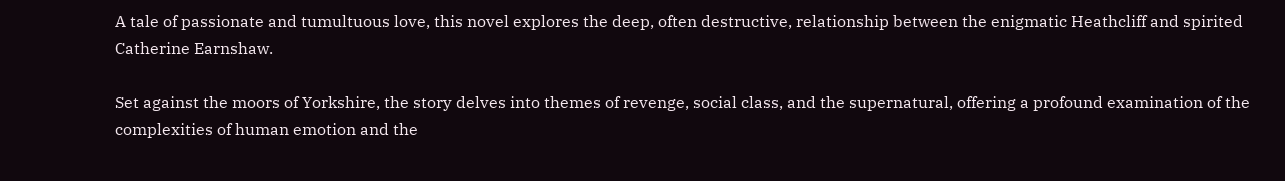A tale of passionate and tumultuous love, this novel explores the deep, often destructive, relationship between the enigmatic Heathcliff and spirited Catherine Earnshaw.

Set against the moors of Yorkshire, the story delves into themes of revenge, social class, and the supernatural, offering a profound examination of the complexities of human emotion and the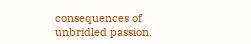consequences of unbridled passion.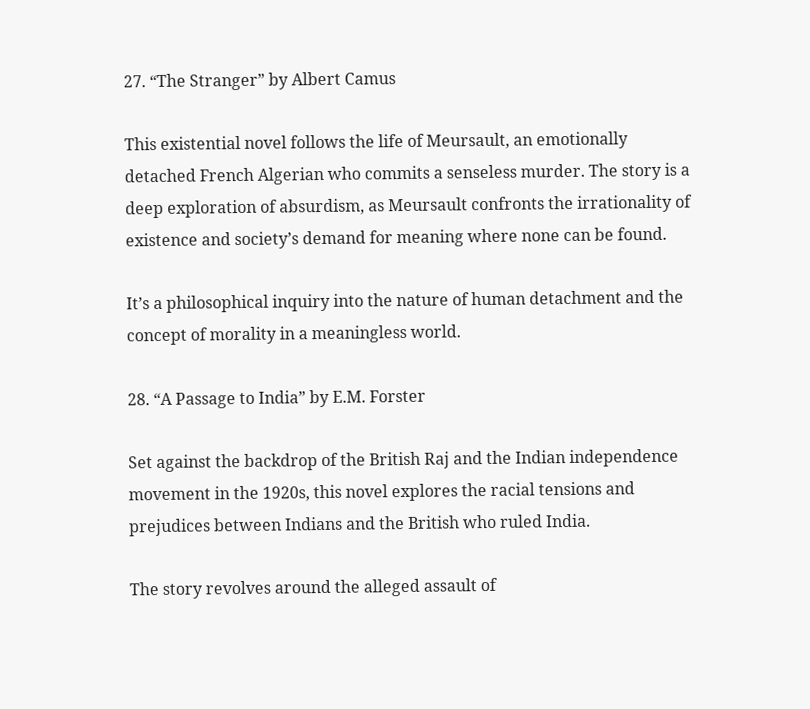27. “The Stranger” by Albert Camus

This existential novel follows the life of Meursault, an emotionally detached French Algerian who commits a senseless murder. The story is a deep exploration of absurdism, as Meursault confronts the irrationality of existence and society’s demand for meaning where none can be found.

It’s a philosophical inquiry into the nature of human detachment and the concept of morality in a meaningless world.

28. “A Passage to India” by E.M. Forster

Set against the backdrop of the British Raj and the Indian independence movement in the 1920s, this novel explores the racial tensions and prejudices between Indians and the British who ruled India.

The story revolves around the alleged assault of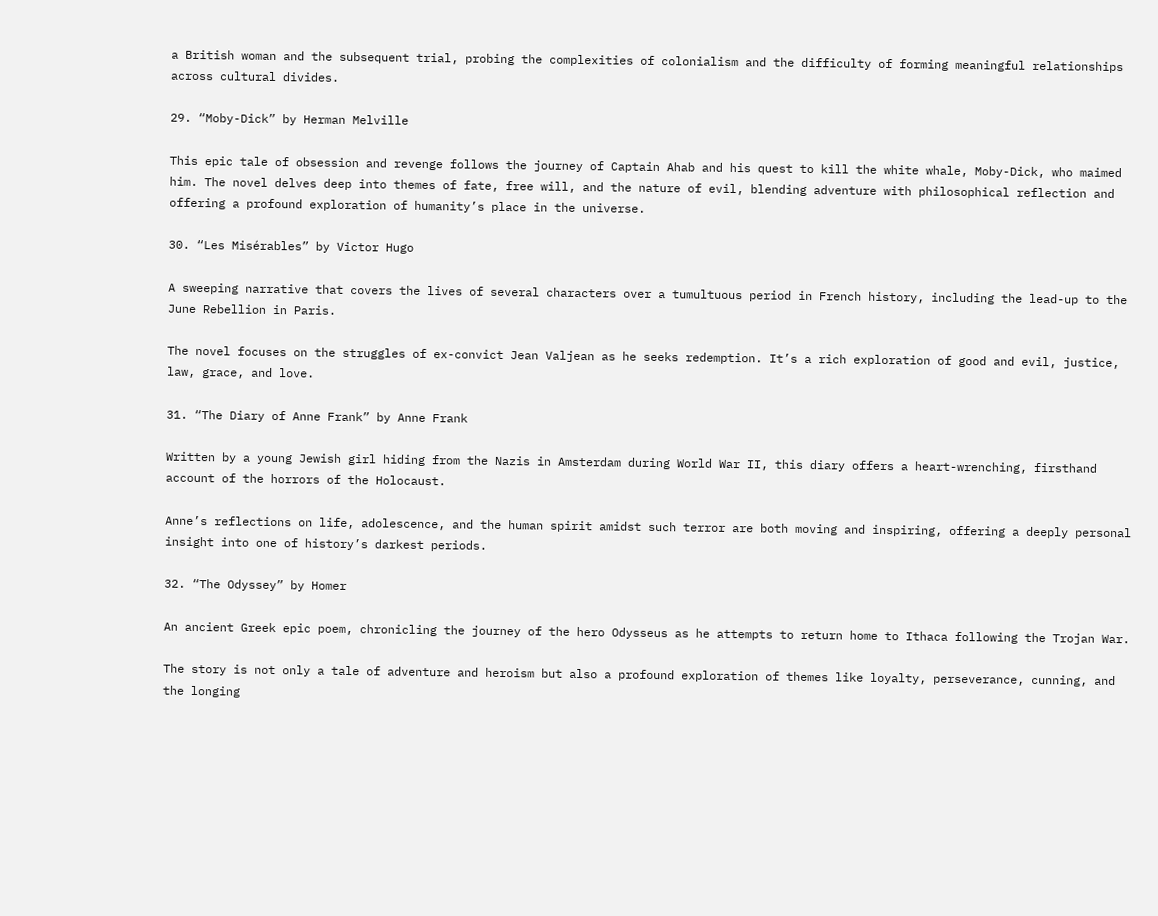a British woman and the subsequent trial, probing the complexities of colonialism and the difficulty of forming meaningful relationships across cultural divides.

29. “Moby-Dick” by Herman Melville

This epic tale of obsession and revenge follows the journey of Captain Ahab and his quest to kill the white whale, Moby-Dick, who maimed him. The novel delves deep into themes of fate, free will, and the nature of evil, blending adventure with philosophical reflection and offering a profound exploration of humanity’s place in the universe.

30. “Les Misérables” by Victor Hugo

A sweeping narrative that covers the lives of several characters over a tumultuous period in French history, including the lead-up to the June Rebellion in Paris.

The novel focuses on the struggles of ex-convict Jean Valjean as he seeks redemption. It’s a rich exploration of good and evil, justice, law, grace, and love.

31. “The Diary of Anne Frank” by Anne Frank

Written by a young Jewish girl hiding from the Nazis in Amsterdam during World War II, this diary offers a heart-wrenching, firsthand account of the horrors of the Holocaust.

Anne’s reflections on life, adolescence, and the human spirit amidst such terror are both moving and inspiring, offering a deeply personal insight into one of history’s darkest periods.

32. “The Odyssey” by Homer

An ancient Greek epic poem, chronicling the journey of the hero Odysseus as he attempts to return home to Ithaca following the Trojan War.

The story is not only a tale of adventure and heroism but also a profound exploration of themes like loyalty, perseverance, cunning, and the longing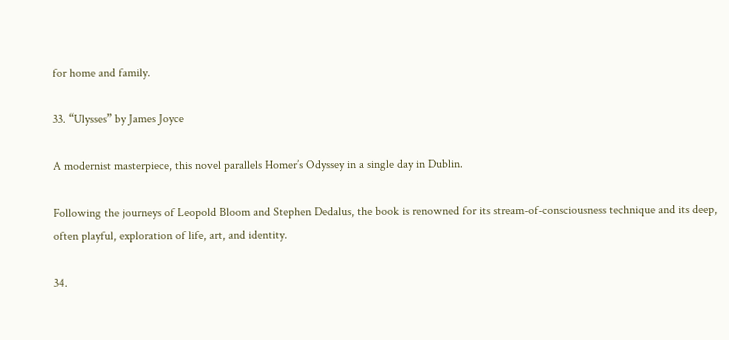for home and family.

33. “Ulysses” by James Joyce

A modernist masterpiece, this novel parallels Homer’s Odyssey in a single day in Dublin.

Following the journeys of Leopold Bloom and Stephen Dedalus, the book is renowned for its stream-of-consciousness technique and its deep, often playful, exploration of life, art, and identity.

34.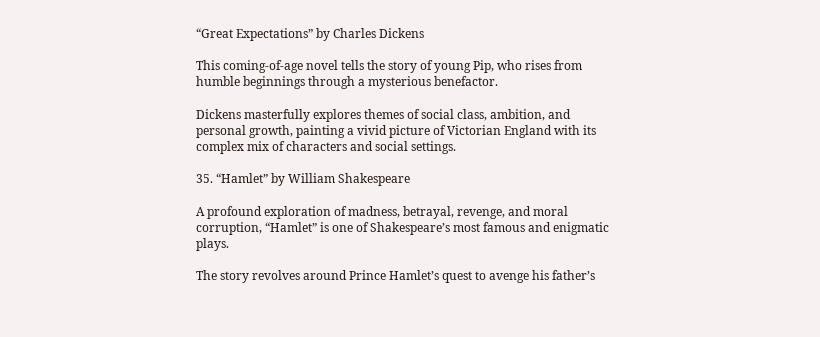“Great Expectations” by Charles Dickens

This coming-of-age novel tells the story of young Pip, who rises from humble beginnings through a mysterious benefactor.

Dickens masterfully explores themes of social class, ambition, and personal growth, painting a vivid picture of Victorian England with its complex mix of characters and social settings.

35. “Hamlet” by William Shakespeare

A profound exploration of madness, betrayal, revenge, and moral corruption, “Hamlet” is one of Shakespeare’s most famous and enigmatic plays.

The story revolves around Prince Hamlet’s quest to avenge his father’s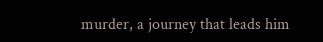murder, a journey that leads him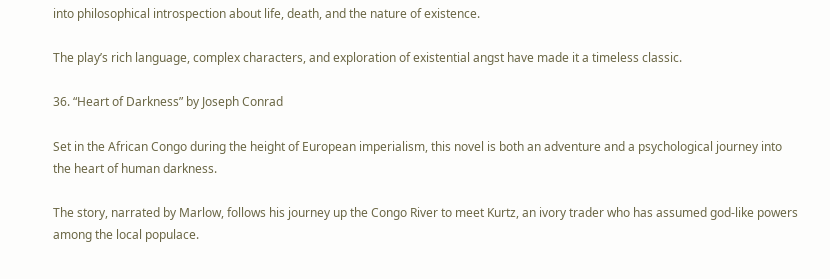into philosophical introspection about life, death, and the nature of existence.

The play’s rich language, complex characters, and exploration of existential angst have made it a timeless classic.

36. “Heart of Darkness” by Joseph Conrad

Set in the African Congo during the height of European imperialism, this novel is both an adventure and a psychological journey into the heart of human darkness.

The story, narrated by Marlow, follows his journey up the Congo River to meet Kurtz, an ivory trader who has assumed god-like powers among the local populace.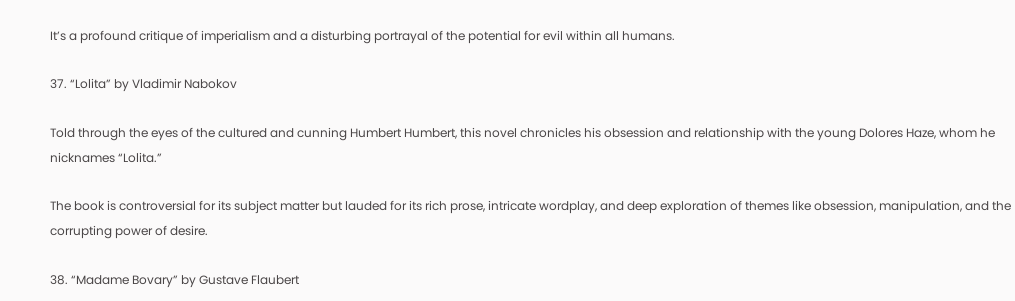It’s a profound critique of imperialism and a disturbing portrayal of the potential for evil within all humans.

37. “Lolita” by Vladimir Nabokov

Told through the eyes of the cultured and cunning Humbert Humbert, this novel chronicles his obsession and relationship with the young Dolores Haze, whom he nicknames “Lolita.”

The book is controversial for its subject matter but lauded for its rich prose, intricate wordplay, and deep exploration of themes like obsession, manipulation, and the corrupting power of desire.

38. “Madame Bovary” by Gustave Flaubert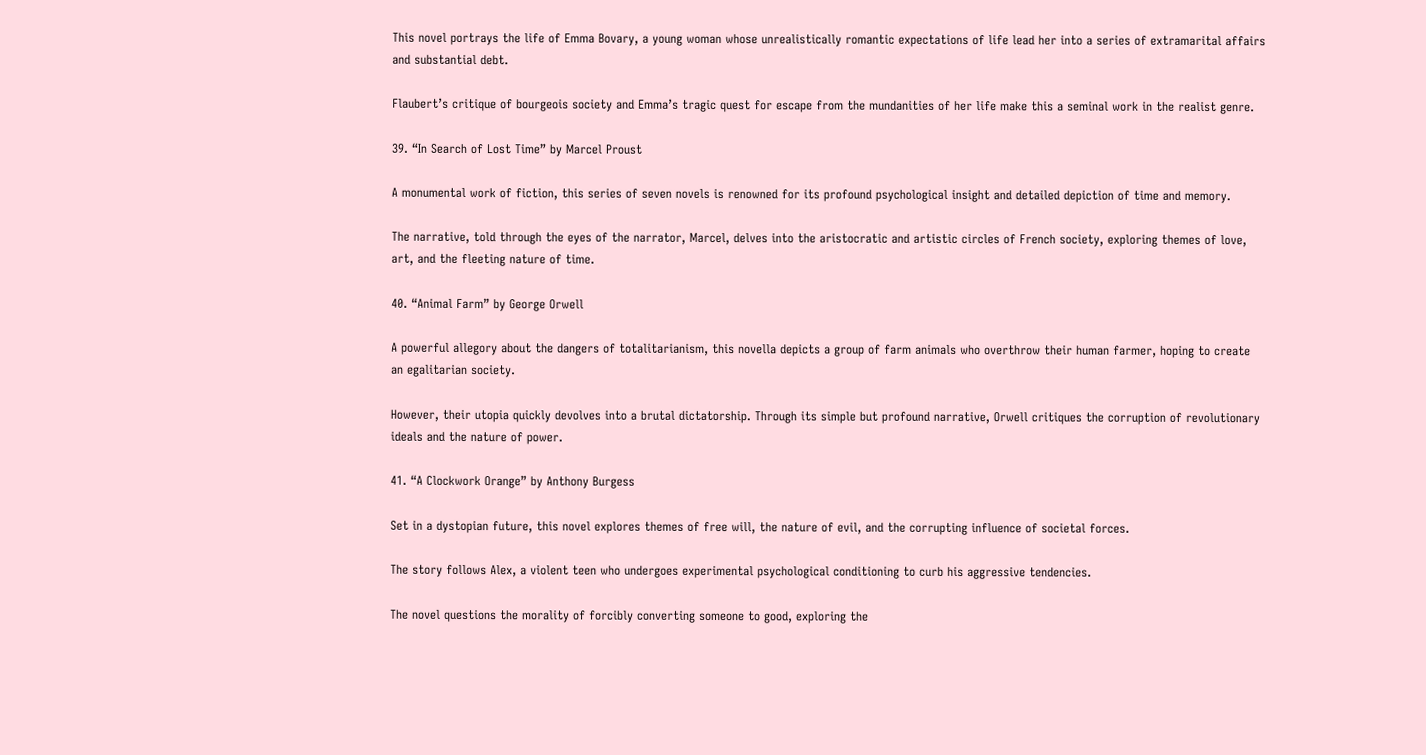This novel portrays the life of Emma Bovary, a young woman whose unrealistically romantic expectations of life lead her into a series of extramarital affairs and substantial debt.

Flaubert’s critique of bourgeois society and Emma’s tragic quest for escape from the mundanities of her life make this a seminal work in the realist genre.

39. “In Search of Lost Time” by Marcel Proust

A monumental work of fiction, this series of seven novels is renowned for its profound psychological insight and detailed depiction of time and memory.

The narrative, told through the eyes of the narrator, Marcel, delves into the aristocratic and artistic circles of French society, exploring themes of love, art, and the fleeting nature of time.

40. “Animal Farm” by George Orwell

A powerful allegory about the dangers of totalitarianism, this novella depicts a group of farm animals who overthrow their human farmer, hoping to create an egalitarian society.

However, their utopia quickly devolves into a brutal dictatorship. Through its simple but profound narrative, Orwell critiques the corruption of revolutionary ideals and the nature of power.

41. “A Clockwork Orange” by Anthony Burgess

Set in a dystopian future, this novel explores themes of free will, the nature of evil, and the corrupting influence of societal forces.

The story follows Alex, a violent teen who undergoes experimental psychological conditioning to curb his aggressive tendencies.

The novel questions the morality of forcibly converting someone to good, exploring the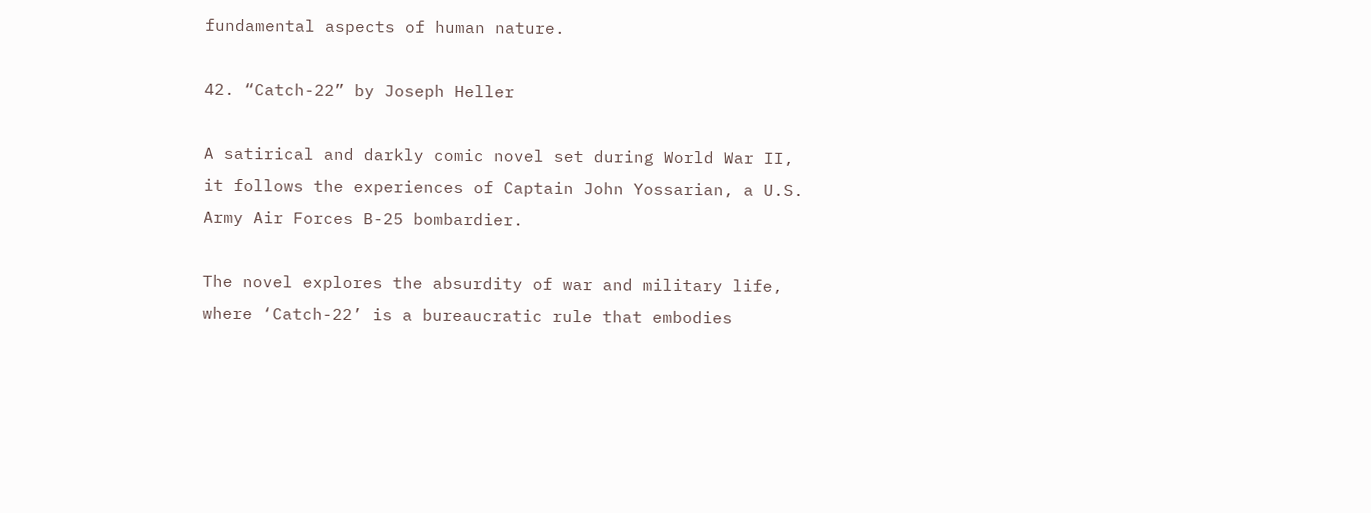fundamental aspects of human nature.

42. “Catch-22” by Joseph Heller

A satirical and darkly comic novel set during World War II, it follows the experiences of Captain John Yossarian, a U.S. Army Air Forces B-25 bombardier.

The novel explores the absurdity of war and military life, where ‘Catch-22’ is a bureaucratic rule that embodies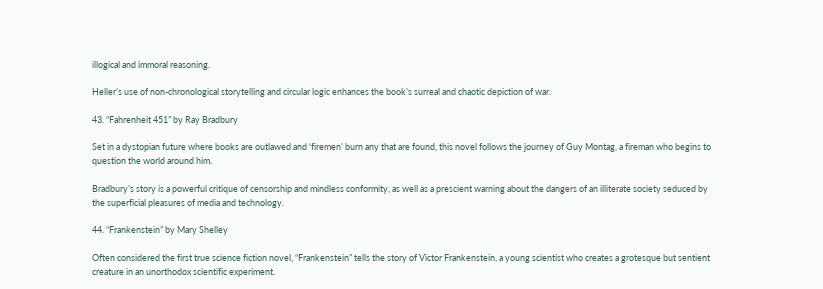illogical and immoral reasoning.

Heller’s use of non-chronological storytelling and circular logic enhances the book’s surreal and chaotic depiction of war.

43. “Fahrenheit 451” by Ray Bradbury

Set in a dystopian future where books are outlawed and ‘firemen’ burn any that are found, this novel follows the journey of Guy Montag, a fireman who begins to question the world around him.

Bradbury’s story is a powerful critique of censorship and mindless conformity, as well as a prescient warning about the dangers of an illiterate society seduced by the superficial pleasures of media and technology.

44. “Frankenstein” by Mary Shelley

Often considered the first true science fiction novel, “Frankenstein” tells the story of Victor Frankenstein, a young scientist who creates a grotesque but sentient creature in an unorthodox scientific experiment.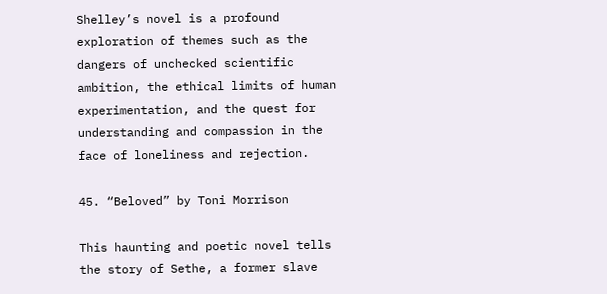Shelley’s novel is a profound exploration of themes such as the dangers of unchecked scientific ambition, the ethical limits of human experimentation, and the quest for understanding and compassion in the face of loneliness and rejection.

45. “Beloved” by Toni Morrison

This haunting and poetic novel tells the story of Sethe, a former slave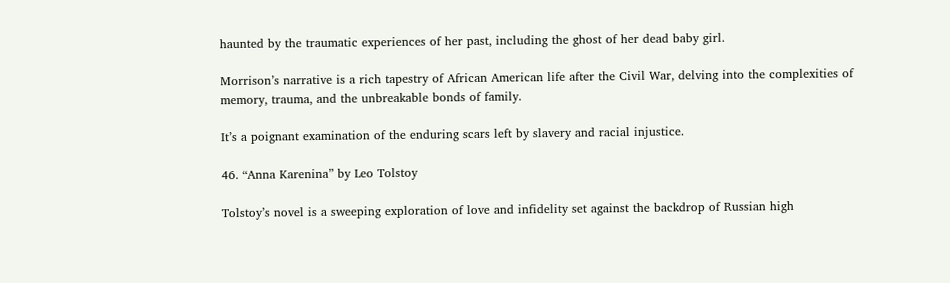haunted by the traumatic experiences of her past, including the ghost of her dead baby girl.

Morrison’s narrative is a rich tapestry of African American life after the Civil War, delving into the complexities of memory, trauma, and the unbreakable bonds of family.

It’s a poignant examination of the enduring scars left by slavery and racial injustice.

46. “Anna Karenina” by Leo Tolstoy

Tolstoy’s novel is a sweeping exploration of love and infidelity set against the backdrop of Russian high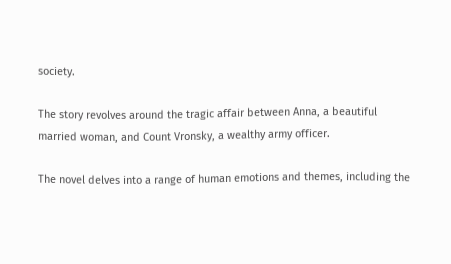society.

The story revolves around the tragic affair between Anna, a beautiful married woman, and Count Vronsky, a wealthy army officer.

The novel delves into a range of human emotions and themes, including the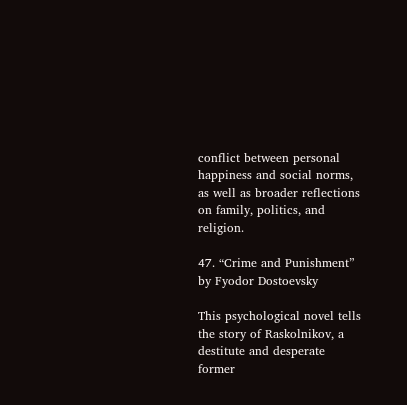conflict between personal happiness and social norms, as well as broader reflections on family, politics, and religion.

47. “Crime and Punishment” by Fyodor Dostoevsky

This psychological novel tells the story of Raskolnikov, a destitute and desperate former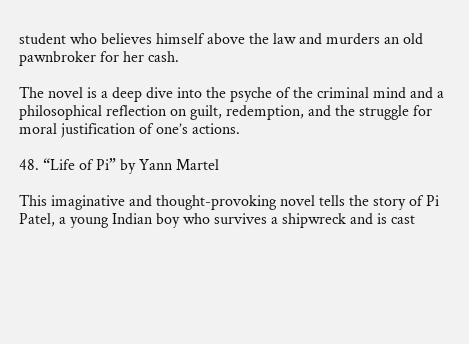student who believes himself above the law and murders an old pawnbroker for her cash.

The novel is a deep dive into the psyche of the criminal mind and a philosophical reflection on guilt, redemption, and the struggle for moral justification of one’s actions.

48. “Life of Pi” by Yann Martel

This imaginative and thought-provoking novel tells the story of Pi Patel, a young Indian boy who survives a shipwreck and is cast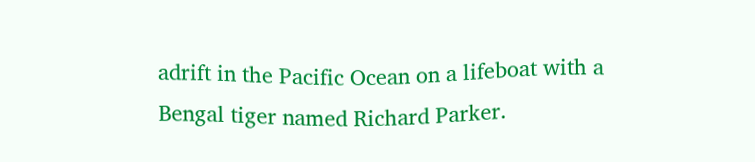adrift in the Pacific Ocean on a lifeboat with a Bengal tiger named Richard Parker.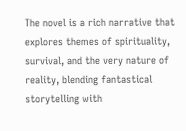The novel is a rich narrative that explores themes of spirituality, survival, and the very nature of reality, blending fantastical storytelling with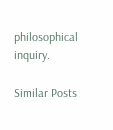philosophical inquiry.

Similar Posts